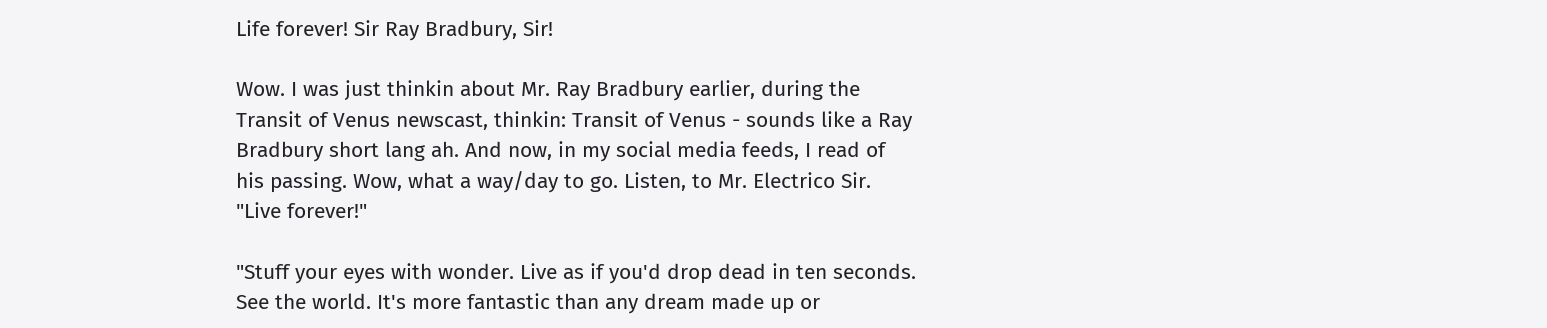Life forever! Sir Ray Bradbury, Sir!

Wow. I was just thinkin about Mr. Ray Bradbury earlier, during the Transit of Venus newscast, thinkin: Transit of Venus - sounds like a Ray Bradbury short lang ah. And now, in my social media feeds, I read of his passing. Wow, what a way/day to go. Listen, to Mr. Electrico Sir. "Live forever!"

"Stuff your eyes with wonder. Live as if you'd drop dead in ten seconds. See the world. It's more fantastic than any dream made up or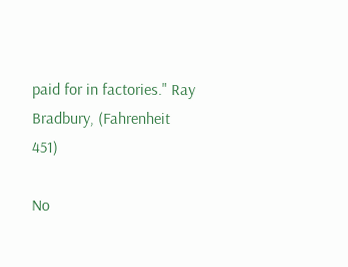paid for in factories." Ray Bradbury, (Fahrenheit 451)

No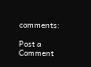comments:

Post a Comment